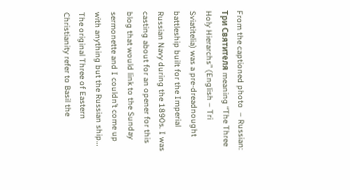From the captioned photo  – Russian: Три Святителя meaning “The Three Holy Hierarchs” (English – Tri Sviatitelia) was a pre-dreadnought battleship built for the Imperial Russian Navy during the 1890s. I was casting about for an opener for this blog that would link to the Sunday sermonette and I couldn’t come up with anything but the Russian ship… The original Three of Eastern Christianity refer to Basil the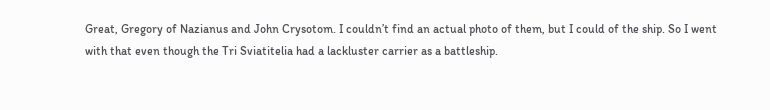Great, Gregory of Nazianus and John Crysotom. I couldn’t find an actual photo of them, but I could of the ship. So I went with that even though the Tri Sviatitelia had a lackluster carrier as a battleship.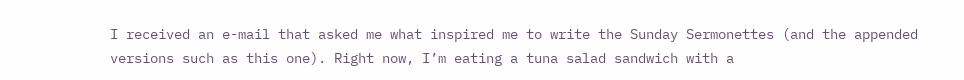I received an e-mail that asked me what inspired me to write the Sunday Sermonettes (and the appended versions such as this one). Right now, I’m eating a tuna salad sandwich with a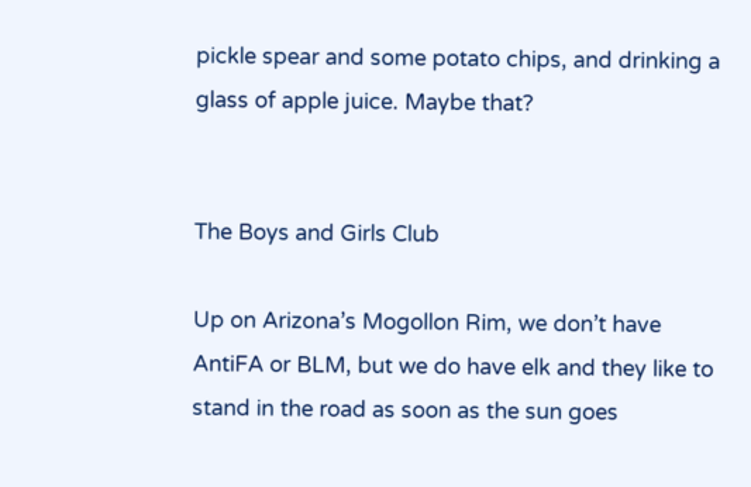pickle spear and some potato chips, and drinking a glass of apple juice. Maybe that?


The Boys and Girls Club

Up on Arizona’s Mogollon Rim, we don’t have AntiFA or BLM, but we do have elk and they like to stand in the road as soon as the sun goes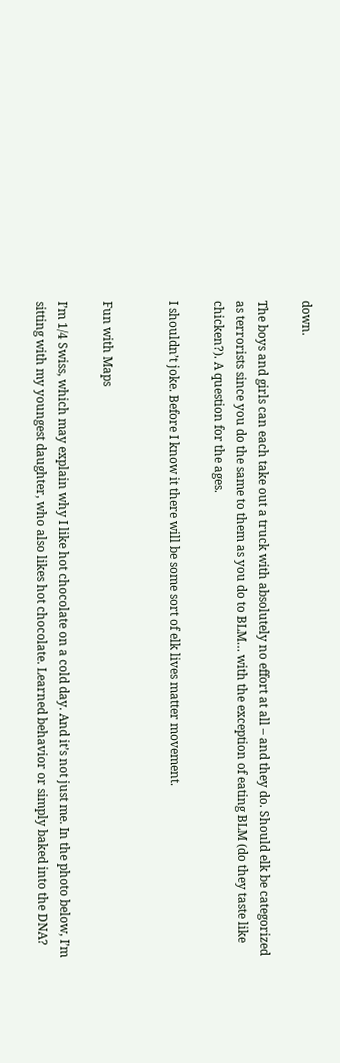down.

The boys and girls can each take out a truck with absolutely no effort at all – and they do. Should elk be categorized as terrorists since you do the same to them as you do to BLM… with the exception of eating BLM (do they taste like chicken?). A question for the ages.

I shouldn’t joke. Before I know it there will be some sort of elk lives matter movement.


Fun with Maps

I’m 1/4 Swiss, which may explain why I like hot chocolate on a cold day. And it’s not just me. In the photo below, I’m sitting with my youngest daughter, who also likes hot chocolate. Learned behavior or simply baked into the DNA?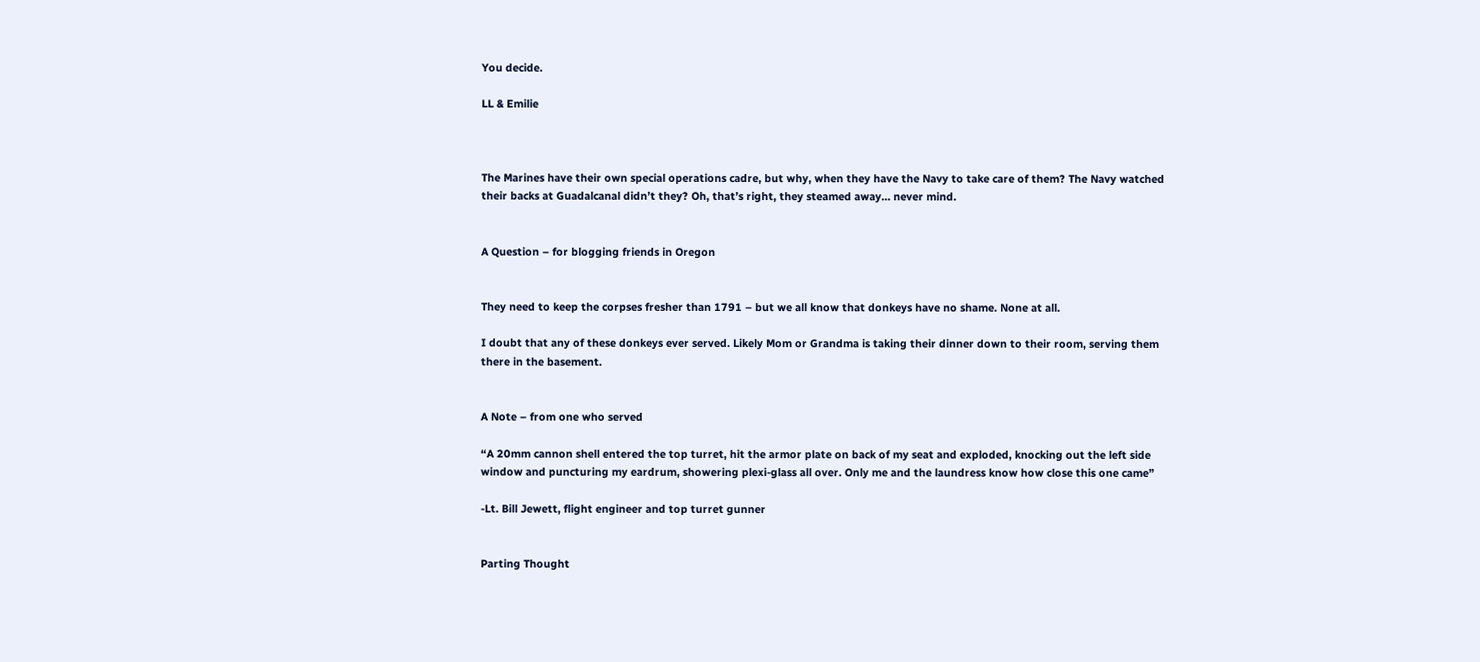You decide.

LL & Emilie



The Marines have their own special operations cadre, but why, when they have the Navy to take care of them? The Navy watched their backs at Guadalcanal didn’t they? Oh, that’s right, they steamed away… never mind.


A Question – for blogging friends in Oregon


They need to keep the corpses fresher than 1791 – but we all know that donkeys have no shame. None at all.

I doubt that any of these donkeys ever served. Likely Mom or Grandma is taking their dinner down to their room, serving them there in the basement.


A Note – from one who served

“A 20mm cannon shell entered the top turret, hit the armor plate on back of my seat and exploded, knocking out the left side window and puncturing my eardrum, showering plexi-glass all over. Only me and the laundress know how close this one came”

-Lt. Bill Jewett, flight engineer and top turret gunner


Parting Thought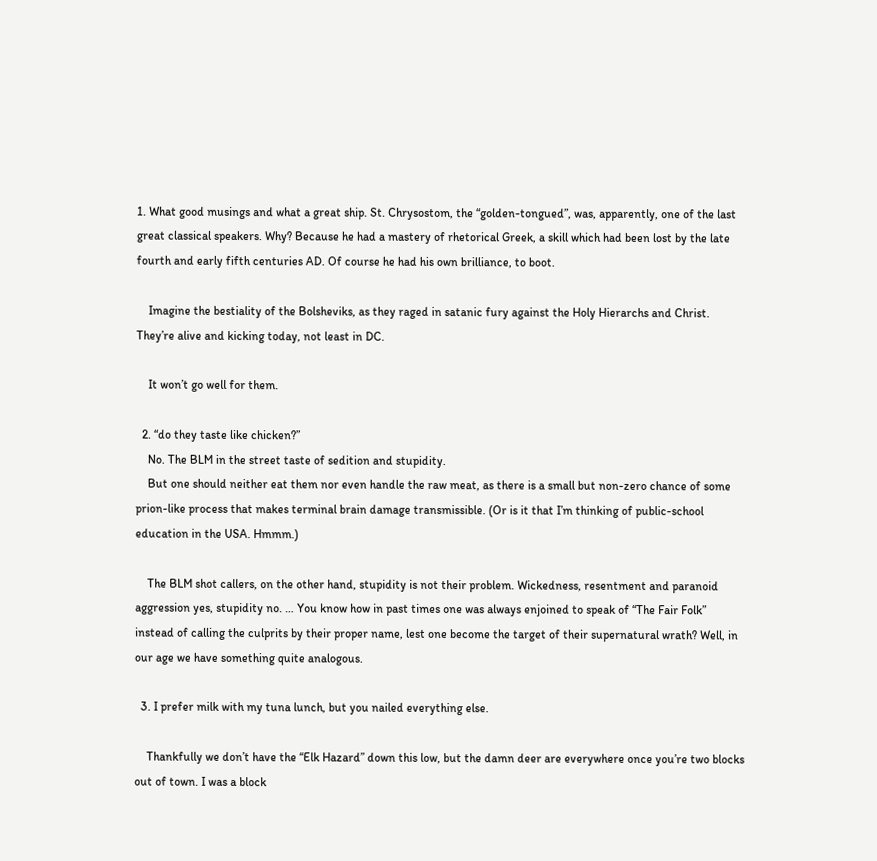1. What good musings and what a great ship. St. Chrysostom, the “golden-tongued”, was, apparently, one of the last great classical speakers. Why? Because he had a mastery of rhetorical Greek, a skill which had been lost by the late fourth and early fifth centuries AD. Of course he had his own brilliance, to boot.

    Imagine the bestiality of the Bolsheviks, as they raged in satanic fury against the Holy Hierarchs and Christ. They’re alive and kicking today, not least in DC.

    It won’t go well for them.

  2. “do they taste like chicken?”
    No. The BLM in the street taste of sedition and stupidity.
    But one should neither eat them nor even handle the raw meat, as there is a small but non-zero chance of some prion-like process that makes terminal brain damage transmissible. (Or is it that I’m thinking of public-school education in the USA. Hmmm.)

    The BLM shot callers, on the other hand, stupidity is not their problem. Wickedness, resentment and paranoid aggression yes, stupidity no. … You know how in past times one was always enjoined to speak of “The Fair Folk” instead of calling the culprits by their proper name, lest one become the target of their supernatural wrath? Well, in our age we have something quite analogous.

  3. I prefer milk with my tuna lunch, but you nailed everything else.

    Thankfully we don’t have the “Elk Hazard” down this low, but the damn deer are everywhere once you’re two blocks out of town. I was a block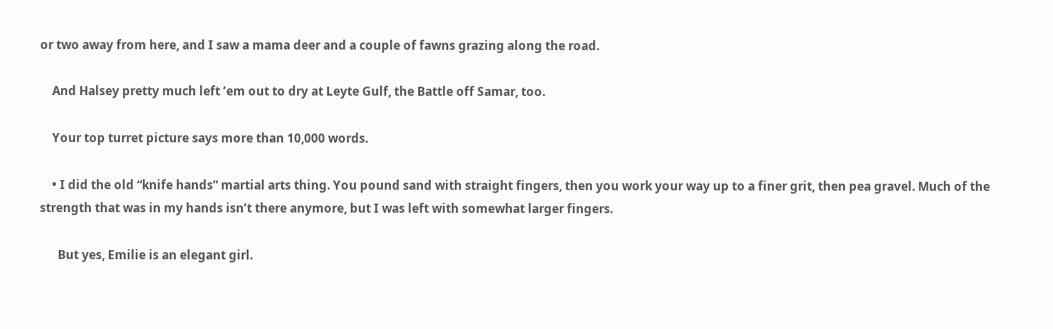or two away from here, and I saw a mama deer and a couple of fawns grazing along the road.

    And Halsey pretty much left ’em out to dry at Leyte Gulf, the Battle off Samar, too.

    Your top turret picture says more than 10,000 words.

    • I did the old “knife hands” martial arts thing. You pound sand with straight fingers, then you work your way up to a finer grit, then pea gravel. Much of the strength that was in my hands isn’t there anymore, but I was left with somewhat larger fingers.

      But yes, Emilie is an elegant girl.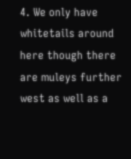4. We only have whitetails around here though there are muleys further west as well as a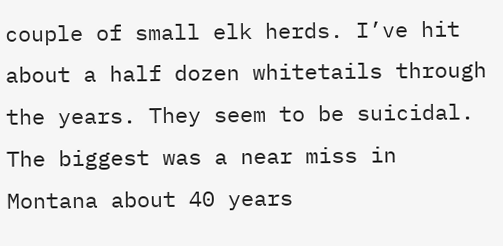couple of small elk herds. I’ve hit about a half dozen whitetails through the years. They seem to be suicidal. The biggest was a near miss in Montana about 40 years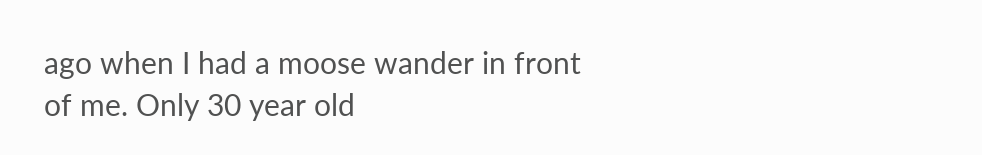ago when I had a moose wander in front of me. Only 30 year old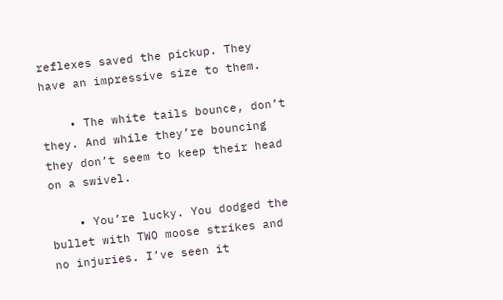reflexes saved the pickup. They have an impressive size to them.

    • The white tails bounce, don’t they. And while they’re bouncing they don’t seem to keep their head on a swivel.

    • You’re lucky. You dodged the bullet with TWO moose strikes and no injuries. I’ve seen it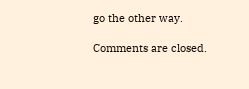go the other way.

Comments are closed.